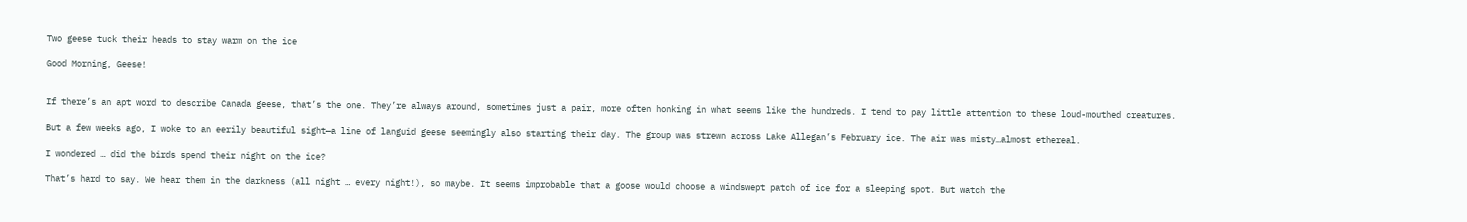Two geese tuck their heads to stay warm on the ice

Good Morning, Geese!


If there’s an apt word to describe Canada geese, that’s the one. They’re always around, sometimes just a pair, more often honking in what seems like the hundreds. I tend to pay little attention to these loud-mouthed creatures.

But a few weeks ago, I woke to an eerily beautiful sight—a line of languid geese seemingly also starting their day. The group was strewn across Lake Allegan’s February ice. The air was misty…almost ethereal.

I wondered … did the birds spend their night on the ice?

That’s hard to say. We hear them in the darkness (all night … every night!), so maybe. It seems improbable that a goose would choose a windswept patch of ice for a sleeping spot. But watch the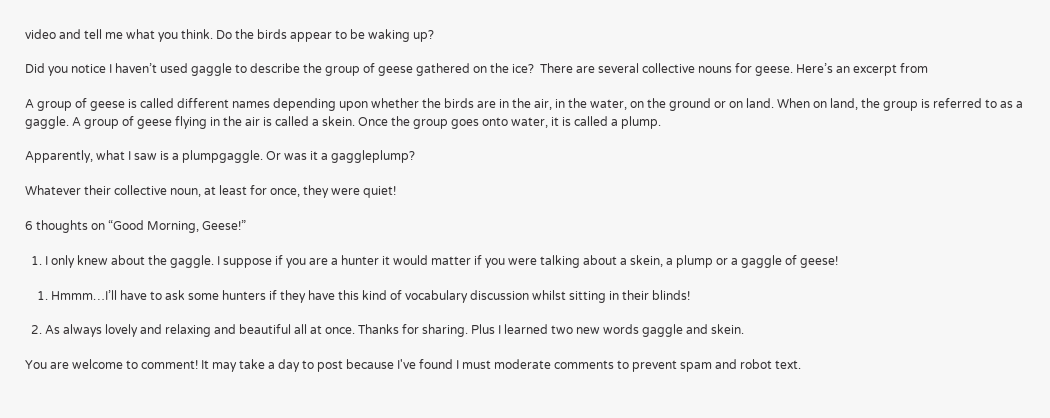video and tell me what you think. Do the birds appear to be waking up?

Did you notice I haven’t used gaggle to describe the group of geese gathered on the ice?  There are several collective nouns for geese. Here’s an excerpt from

A group of geese is called different names depending upon whether the birds are in the air, in the water, on the ground or on land. When on land, the group is referred to as a gaggle. A group of geese flying in the air is called a skein. Once the group goes onto water, it is called a plump.

Apparently, what I saw is a plumpgaggle. Or was it a gaggleplump?

Whatever their collective noun, at least for once, they were quiet!

6 thoughts on “Good Morning, Geese!”

  1. I only knew about the gaggle. I suppose if you are a hunter it would matter if you were talking about a skein, a plump or a gaggle of geese!

    1. Hmmm…I’ll have to ask some hunters if they have this kind of vocabulary discussion whilst sitting in their blinds!

  2. As always lovely and relaxing and beautiful all at once. Thanks for sharing. Plus I learned two new words gaggle and skein.

You are welcome to comment! It may take a day to post because I've found I must moderate comments to prevent spam and robot text.